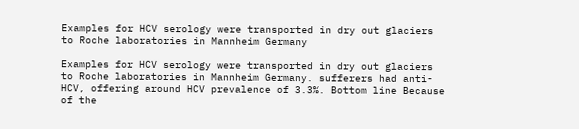Examples for HCV serology were transported in dry out glaciers to Roche laboratories in Mannheim Germany

Examples for HCV serology were transported in dry out glaciers to Roche laboratories in Mannheim Germany. sufferers had anti-HCV, offering around HCV prevalence of 3.3%. Bottom line Because of the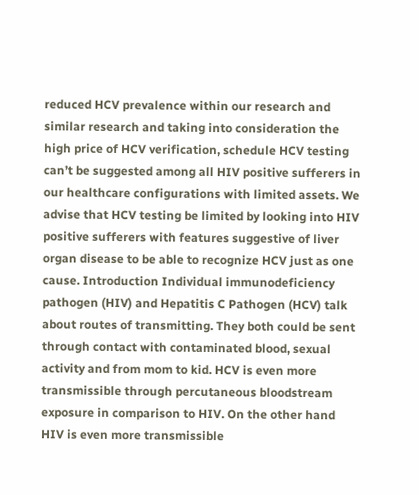reduced HCV prevalence within our research and similar research and taking into consideration the high price of HCV verification, schedule HCV testing can’t be suggested among all HIV positive sufferers in our healthcare configurations with limited assets. We advise that HCV testing be limited by looking into HIV positive sufferers with features suggestive of liver organ disease to be able to recognize HCV just as one cause. Introduction Individual immunodeficiency pathogen (HIV) and Hepatitis C Pathogen (HCV) talk about routes of transmitting. They both could be sent through contact with contaminated blood, sexual activity and from mom to kid. HCV is even more transmissible through percutaneous bloodstream exposure in comparison to HIV. On the other hand HIV is even more transmissible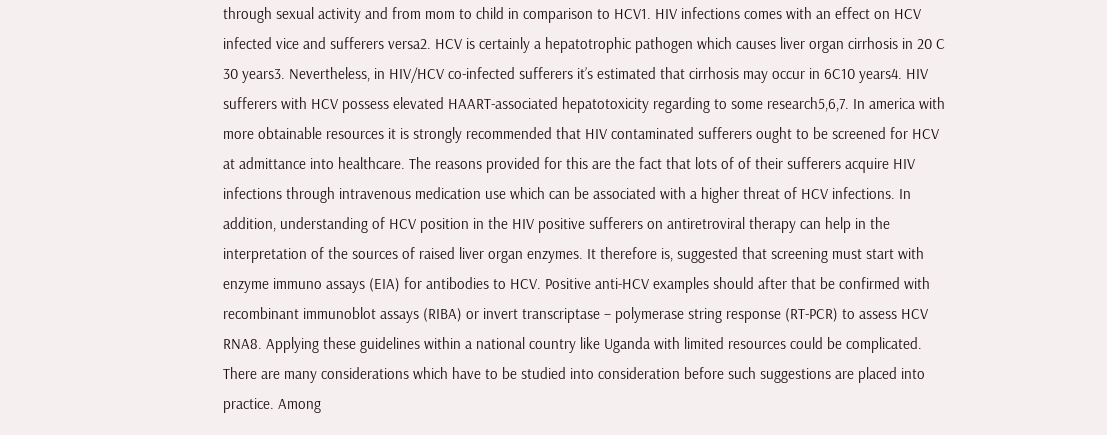through sexual activity and from mom to child in comparison to HCV1. HIV infections comes with an effect on HCV infected vice and sufferers versa2. HCV is certainly a hepatotrophic pathogen which causes liver organ cirrhosis in 20 C 30 years3. Nevertheless, in HIV/HCV co-infected sufferers it’s estimated that cirrhosis may occur in 6C10 years4. HIV sufferers with HCV possess elevated HAART-associated hepatotoxicity regarding to some research5,6,7. In america with more obtainable resources it is strongly recommended that HIV contaminated sufferers ought to be screened for HCV at admittance into healthcare. The reasons provided for this are the fact that lots of of their sufferers acquire HIV infections through intravenous medication use which can be associated with a higher threat of HCV infections. In addition, understanding of HCV position in the HIV positive sufferers on antiretroviral therapy can help in the interpretation of the sources of raised liver organ enzymes. It therefore is, suggested that screening must start with enzyme immuno assays (EIA) for antibodies to HCV. Positive anti-HCV examples should after that be confirmed with recombinant immunoblot assays (RIBA) or invert transcriptase – polymerase string response (RT-PCR) to assess HCV RNA8. Applying these guidelines within a national country like Uganda with limited resources could be complicated. There are many considerations which have to be studied into consideration before such suggestions are placed into practice. Among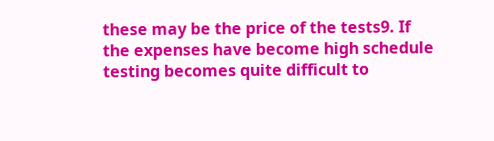these may be the price of the tests9. If the expenses have become high schedule testing becomes quite difficult to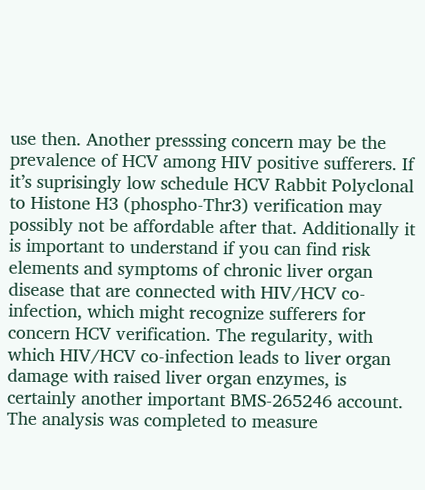use then. Another presssing concern may be the prevalence of HCV among HIV positive sufferers. If it’s suprisingly low schedule HCV Rabbit Polyclonal to Histone H3 (phospho-Thr3) verification may possibly not be affordable after that. Additionally it is important to understand if you can find risk elements and symptoms of chronic liver organ disease that are connected with HIV/HCV co-infection, which might recognize sufferers for concern HCV verification. The regularity, with which HIV/HCV co-infection leads to liver organ damage with raised liver organ enzymes, is certainly another important BMS-265246 account. The analysis was completed to measure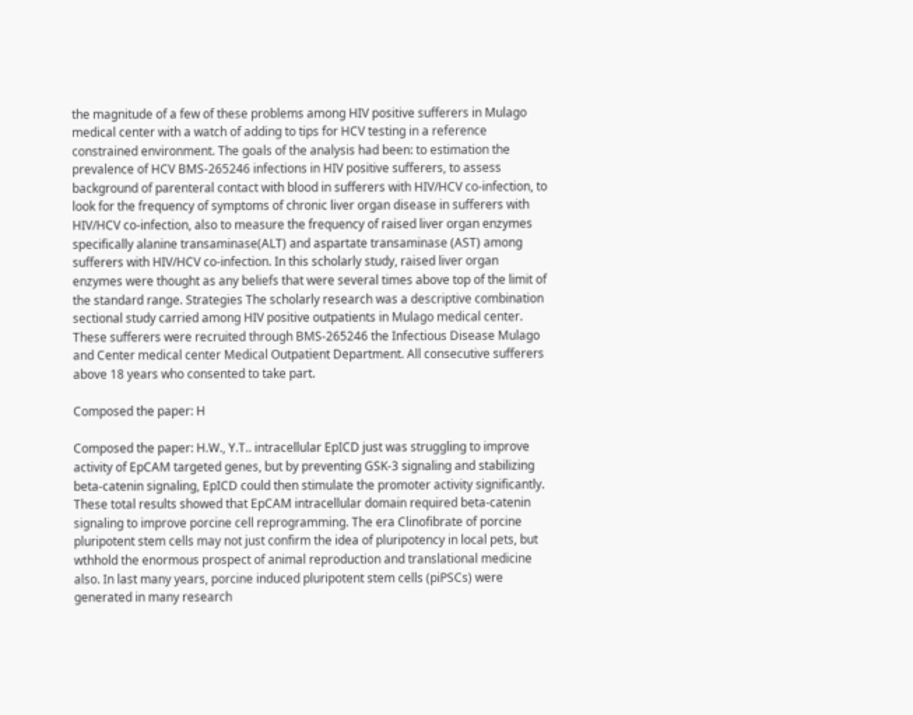the magnitude of a few of these problems among HIV positive sufferers in Mulago medical center with a watch of adding to tips for HCV testing in a reference constrained environment. The goals of the analysis had been: to estimation the prevalence of HCV BMS-265246 infections in HIV positive sufferers, to assess background of parenteral contact with blood in sufferers with HIV/HCV co-infection, to look for the frequency of symptoms of chronic liver organ disease in sufferers with HIV/HCV co-infection, also to measure the frequency of raised liver organ enzymes specifically alanine transaminase(ALT) and aspartate transaminase (AST) among sufferers with HIV/HCV co-infection. In this scholarly study, raised liver organ enzymes were thought as any beliefs that were several times above top of the limit of the standard range. Strategies The scholarly research was a descriptive combination sectional study carried among HIV positive outpatients in Mulago medical center. These sufferers were recruited through BMS-265246 the Infectious Disease Mulago and Center medical center Medical Outpatient Department. All consecutive sufferers above 18 years who consented to take part.

Composed the paper: H

Composed the paper: H.W., Y.T.. intracellular EpICD just was struggling to improve activity of EpCAM targeted genes, but by preventing GSK-3 signaling and stabilizing beta-catenin signaling, EpICD could then stimulate the promoter activity significantly. These total results showed that EpCAM intracellular domain required beta-catenin signaling to improve porcine cell reprogramming. The era Clinofibrate of porcine pluripotent stem cells may not just confirm the idea of pluripotency in local pets, but wthhold the enormous prospect of animal reproduction and translational medicine also. In last many years, porcine induced pluripotent stem cells (piPSCs) were generated in many research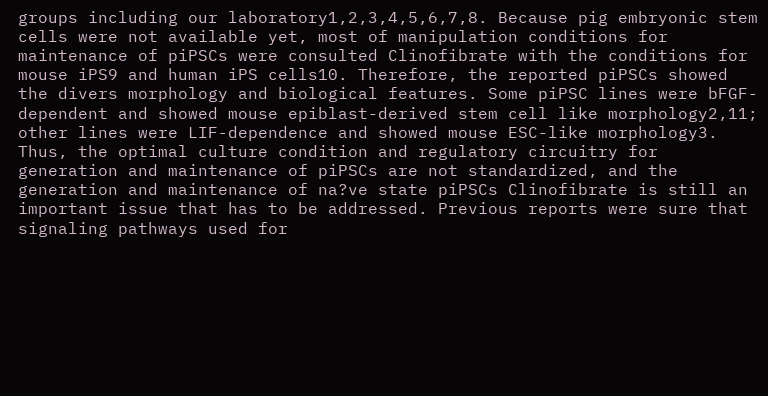groups including our laboratory1,2,3,4,5,6,7,8. Because pig embryonic stem cells were not available yet, most of manipulation conditions for maintenance of piPSCs were consulted Clinofibrate with the conditions for mouse iPS9 and human iPS cells10. Therefore, the reported piPSCs showed the divers morphology and biological features. Some piPSC lines were bFGF-dependent and showed mouse epiblast-derived stem cell like morphology2,11; other lines were LIF-dependence and showed mouse ESC-like morphology3. Thus, the optimal culture condition and regulatory circuitry for generation and maintenance of piPSCs are not standardized, and the generation and maintenance of na?ve state piPSCs Clinofibrate is still an important issue that has to be addressed. Previous reports were sure that signaling pathways used for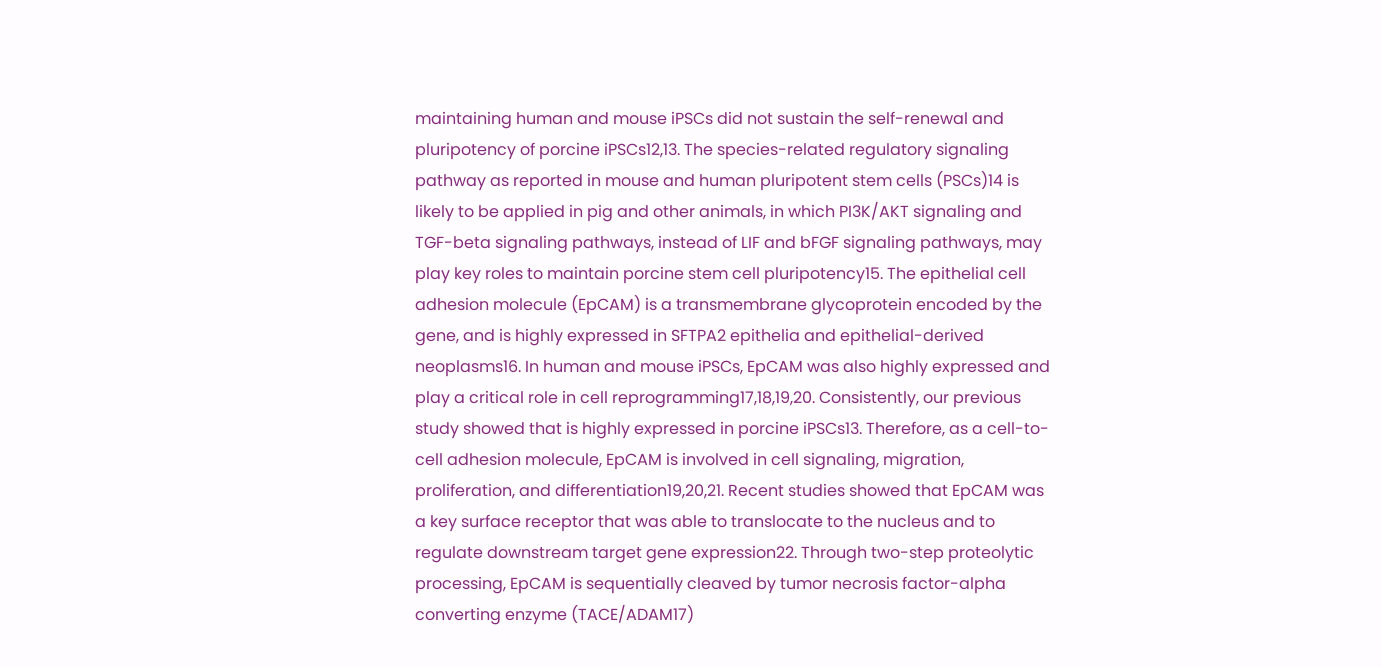maintaining human and mouse iPSCs did not sustain the self-renewal and pluripotency of porcine iPSCs12,13. The species-related regulatory signaling pathway as reported in mouse and human pluripotent stem cells (PSCs)14 is likely to be applied in pig and other animals, in which PI3K/AKT signaling and TGF-beta signaling pathways, instead of LIF and bFGF signaling pathways, may play key roles to maintain porcine stem cell pluripotency15. The epithelial cell adhesion molecule (EpCAM) is a transmembrane glycoprotein encoded by the gene, and is highly expressed in SFTPA2 epithelia and epithelial-derived neoplasms16. In human and mouse iPSCs, EpCAM was also highly expressed and play a critical role in cell reprogramming17,18,19,20. Consistently, our previous study showed that is highly expressed in porcine iPSCs13. Therefore, as a cell-to-cell adhesion molecule, EpCAM is involved in cell signaling, migration, proliferation, and differentiation19,20,21. Recent studies showed that EpCAM was a key surface receptor that was able to translocate to the nucleus and to regulate downstream target gene expression22. Through two-step proteolytic processing, EpCAM is sequentially cleaved by tumor necrosis factor-alpha converting enzyme (TACE/ADAM17)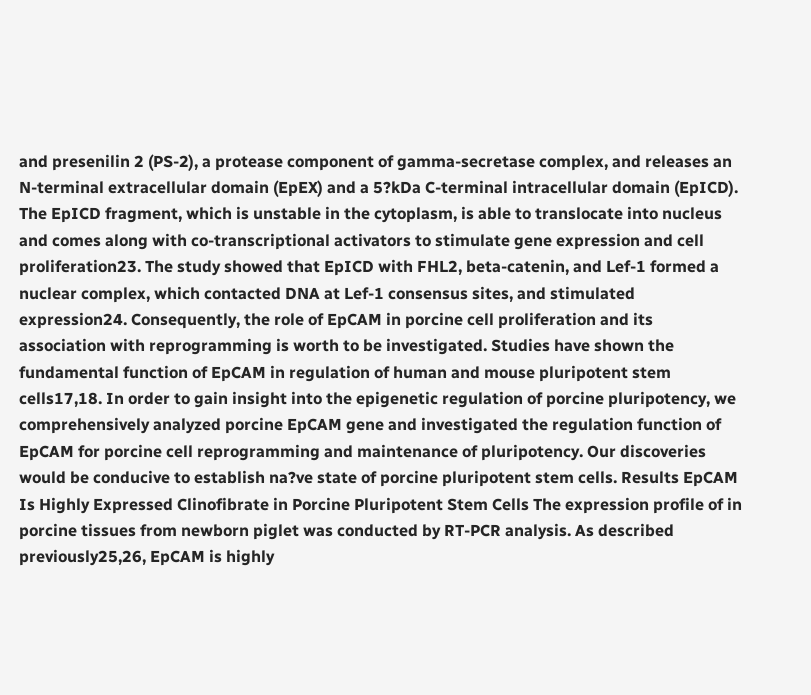and presenilin 2 (PS-2), a protease component of gamma-secretase complex, and releases an N-terminal extracellular domain (EpEX) and a 5?kDa C-terminal intracellular domain (EpICD). The EpICD fragment, which is unstable in the cytoplasm, is able to translocate into nucleus and comes along with co-transcriptional activators to stimulate gene expression and cell proliferation23. The study showed that EpICD with FHL2, beta-catenin, and Lef-1 formed a nuclear complex, which contacted DNA at Lef-1 consensus sites, and stimulated expression24. Consequently, the role of EpCAM in porcine cell proliferation and its association with reprogramming is worth to be investigated. Studies have shown the fundamental function of EpCAM in regulation of human and mouse pluripotent stem cells17,18. In order to gain insight into the epigenetic regulation of porcine pluripotency, we comprehensively analyzed porcine EpCAM gene and investigated the regulation function of EpCAM for porcine cell reprogramming and maintenance of pluripotency. Our discoveries would be conducive to establish na?ve state of porcine pluripotent stem cells. Results EpCAM Is Highly Expressed Clinofibrate in Porcine Pluripotent Stem Cells The expression profile of in porcine tissues from newborn piglet was conducted by RT-PCR analysis. As described previously25,26, EpCAM is highly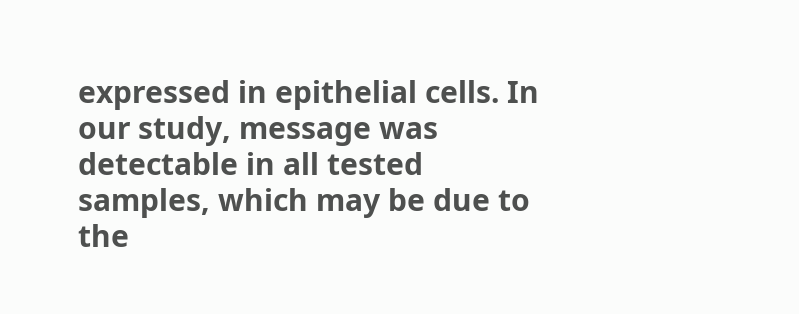expressed in epithelial cells. In our study, message was detectable in all tested samples, which may be due to the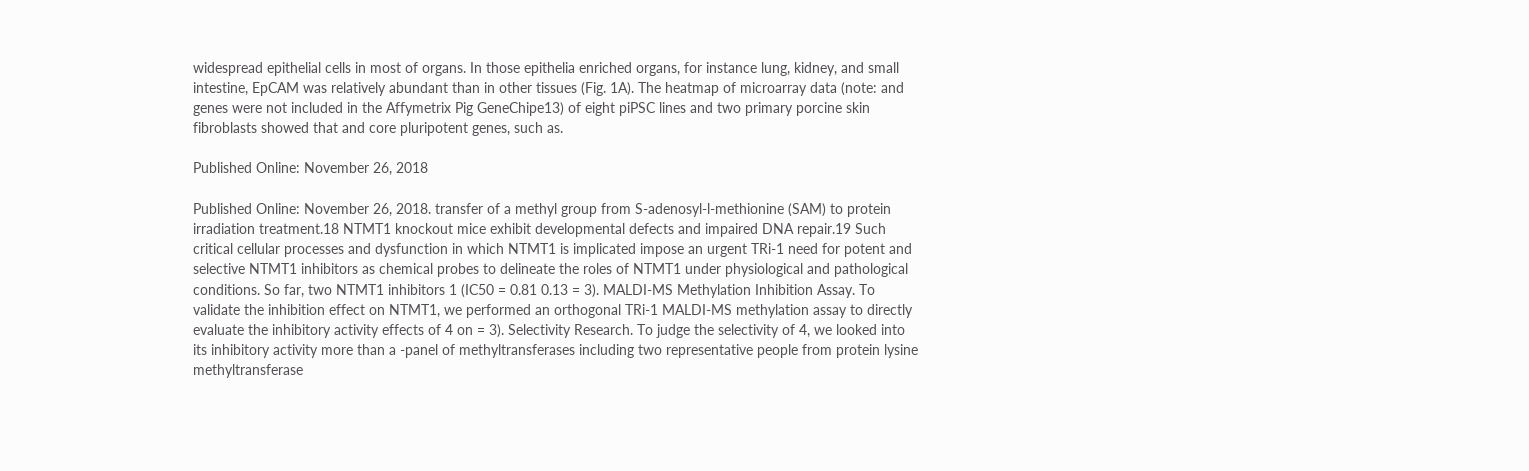widespread epithelial cells in most of organs. In those epithelia enriched organs, for instance lung, kidney, and small intestine, EpCAM was relatively abundant than in other tissues (Fig. 1A). The heatmap of microarray data (note: and genes were not included in the Affymetrix Pig GeneChipe13) of eight piPSC lines and two primary porcine skin fibroblasts showed that and core pluripotent genes, such as.

Published Online: November 26, 2018

Published Online: November 26, 2018. transfer of a methyl group from S-adenosyl-l-methionine (SAM) to protein irradiation treatment.18 NTMT1 knockout mice exhibit developmental defects and impaired DNA repair.19 Such critical cellular processes and dysfunction in which NTMT1 is implicated impose an urgent TRi-1 need for potent and selective NTMT1 inhibitors as chemical probes to delineate the roles of NTMT1 under physiological and pathological conditions. So far, two NTMT1 inhibitors 1 (IC50 = 0.81 0.13 = 3). MALDI-MS Methylation Inhibition Assay. To validate the inhibition effect on NTMT1, we performed an orthogonal TRi-1 MALDI-MS methylation assay to directly evaluate the inhibitory activity effects of 4 on = 3). Selectivity Research. To judge the selectivity of 4, we looked into its inhibitory activity more than a -panel of methyltransferases including two representative people from protein lysine methyltransferase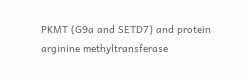PKMT (G9a and SETD7) and protein arginine methyltransferase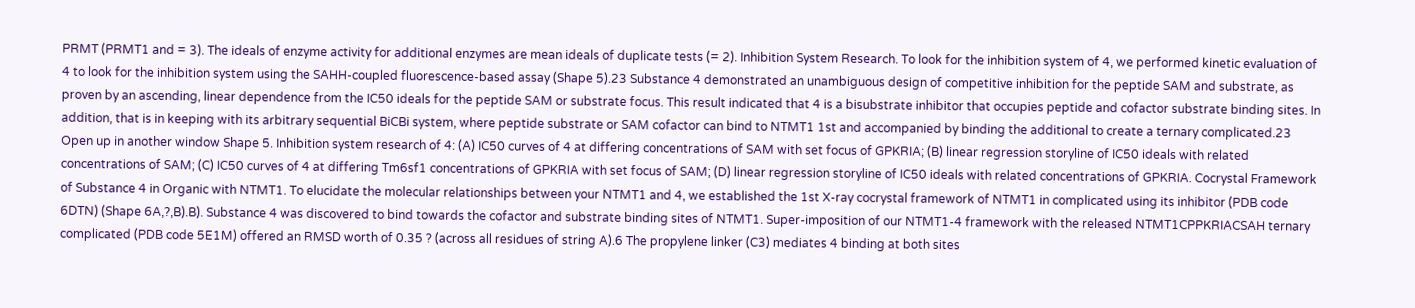PRMT (PRMT1 and = 3). The ideals of enzyme activity for additional enzymes are mean ideals of duplicate tests (= 2). Inhibition System Research. To look for the inhibition system of 4, we performed kinetic evaluation of 4 to look for the inhibition system using the SAHH-coupled fluorescence-based assay (Shape 5).23 Substance 4 demonstrated an unambiguous design of competitive inhibition for the peptide SAM and substrate, as proven by an ascending, linear dependence from the IC50 ideals for the peptide SAM or substrate focus. This result indicated that 4 is a bisubstrate inhibitor that occupies peptide and cofactor substrate binding sites. In addition, that is in keeping with its arbitrary sequential BiCBi system, where peptide substrate or SAM cofactor can bind to NTMT1 1st and accompanied by binding the additional to create a ternary complicated.23 Open up in another window Shape 5. Inhibition system research of 4: (A) IC50 curves of 4 at differing concentrations of SAM with set focus of GPKRIA; (B) linear regression storyline of IC50 ideals with related concentrations of SAM; (C) IC50 curves of 4 at differing Tm6sf1 concentrations of GPKRIA with set focus of SAM; (D) linear regression storyline of IC50 ideals with related concentrations of GPKRIA. Cocrystal Framework of Substance 4 in Organic with NTMT1. To elucidate the molecular relationships between your NTMT1 and 4, we established the 1st X-ray cocrystal framework of NTMT1 in complicated using its inhibitor (PDB code 6DTN) (Shape 6A,?,B).B). Substance 4 was discovered to bind towards the cofactor and substrate binding sites of NTMT1. Super-imposition of our NTMT1-4 framework with the released NTMT1CPPKRIACSAH ternary complicated (PDB code 5E1M) offered an RMSD worth of 0.35 ? (across all residues of string A).6 The propylene linker (C3) mediates 4 binding at both sites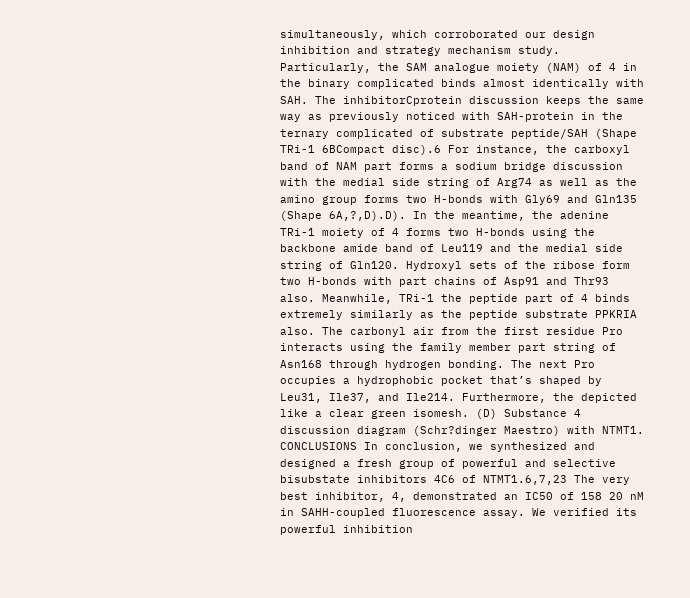simultaneously, which corroborated our design inhibition and strategy mechanism study. Particularly, the SAM analogue moiety (NAM) of 4 in the binary complicated binds almost identically with SAH. The inhibitorCprotein discussion keeps the same way as previously noticed with SAH-protein in the ternary complicated of substrate peptide/SAH (Shape TRi-1 6BCompact disc).6 For instance, the carboxyl band of NAM part forms a sodium bridge discussion with the medial side string of Arg74 as well as the amino group forms two H-bonds with Gly69 and Gln135 (Shape 6A,?,D).D). In the meantime, the adenine TRi-1 moiety of 4 forms two H-bonds using the backbone amide band of Leu119 and the medial side string of Gln120. Hydroxyl sets of the ribose form two H-bonds with part chains of Asp91 and Thr93 also. Meanwhile, TRi-1 the peptide part of 4 binds extremely similarly as the peptide substrate PPKRIA also. The carbonyl air from the first residue Pro interacts using the family member part string of Asn168 through hydrogen bonding. The next Pro occupies a hydrophobic pocket that’s shaped by Leu31, Ile37, and Ile214. Furthermore, the depicted like a clear green isomesh. (D) Substance 4 discussion diagram (Schr?dinger Maestro) with NTMT1. CONCLUSIONS In conclusion, we synthesized and designed a fresh group of powerful and selective bisubstate inhibitors 4C6 of NTMT1.6,7,23 The very best inhibitor, 4, demonstrated an IC50 of 158 20 nM in SAHH-coupled fluorescence assay. We verified its powerful inhibition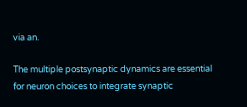via an.

The multiple postsynaptic dynamics are essential for neuron choices to integrate synaptic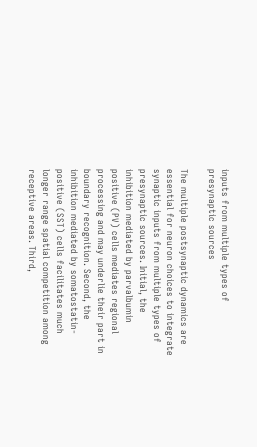inputs from multiple types of presynaptic sources

The multiple postsynaptic dynamics are essential for neuron choices to integrate synaptic inputs from multiple types of presynaptic sources. Initial, the inhibition mediated by parvalbumin positive (PV) cells mediates regional processing and may underlie their part in boundary recognition. Second, the inhibition mediated by somatostatin-positive (SST) cells facilitates much longer range spatial competition among receptive areas. Third,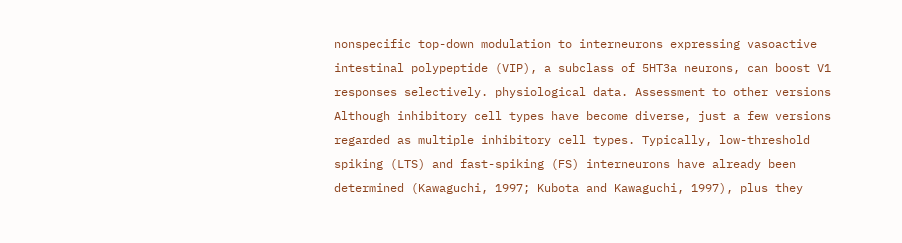nonspecific top-down modulation to interneurons expressing vasoactive intestinal polypeptide (VIP), a subclass of 5HT3a neurons, can boost V1 responses selectively. physiological data. Assessment to other versions Although inhibitory cell types have become diverse, just a few versions regarded as multiple inhibitory cell types. Typically, low-threshold spiking (LTS) and fast-spiking (FS) interneurons have already been determined (Kawaguchi, 1997; Kubota and Kawaguchi, 1997), plus they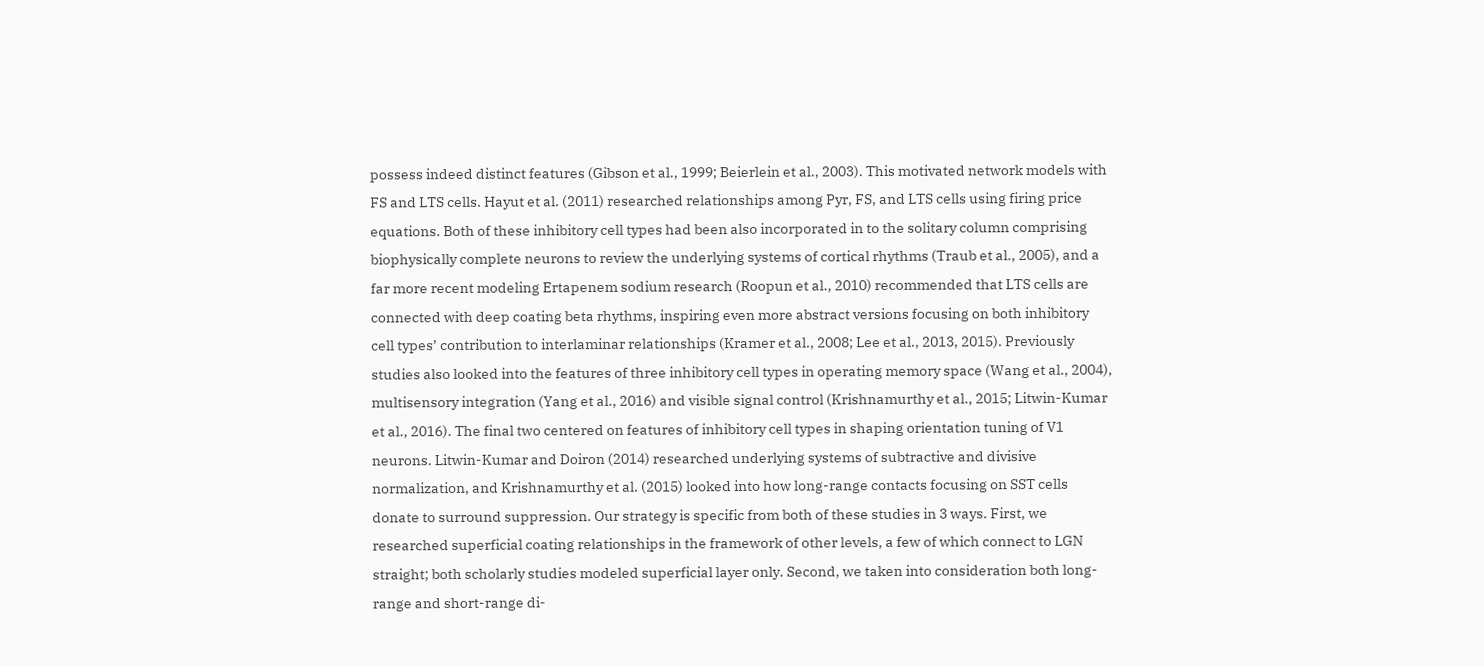possess indeed distinct features (Gibson et al., 1999; Beierlein et al., 2003). This motivated network models with FS and LTS cells. Hayut et al. (2011) researched relationships among Pyr, FS, and LTS cells using firing price equations. Both of these inhibitory cell types had been also incorporated in to the solitary column comprising biophysically complete neurons to review the underlying systems of cortical rhythms (Traub et al., 2005), and a far more recent modeling Ertapenem sodium research (Roopun et al., 2010) recommended that LTS cells are connected with deep coating beta rhythms, inspiring even more abstract versions focusing on both inhibitory cell types’ contribution to interlaminar relationships (Kramer et al., 2008; Lee et al., 2013, 2015). Previously studies also looked into the features of three inhibitory cell types in operating memory space (Wang et al., 2004), multisensory integration (Yang et al., 2016) and visible signal control (Krishnamurthy et al., 2015; Litwin-Kumar et al., 2016). The final two centered on features of inhibitory cell types in shaping orientation tuning of V1 neurons. Litwin-Kumar and Doiron (2014) researched underlying systems of subtractive and divisive normalization, and Krishnamurthy et al. (2015) looked into how long-range contacts focusing on SST cells donate to surround suppression. Our strategy is specific from both of these studies in 3 ways. First, we researched superficial coating relationships in the framework of other levels, a few of which connect to LGN straight; both scholarly studies modeled superficial layer only. Second, we taken into consideration both long-range and short-range di-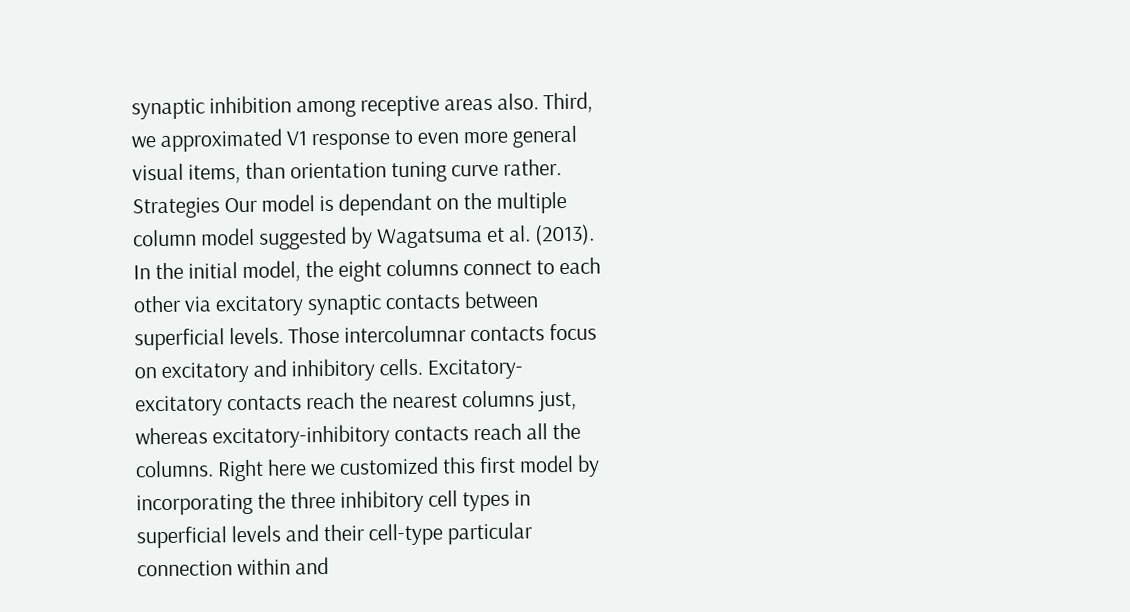synaptic inhibition among receptive areas also. Third, we approximated V1 response to even more general visual items, than orientation tuning curve rather. Strategies Our model is dependant on the multiple column model suggested by Wagatsuma et al. (2013). In the initial model, the eight columns connect to each other via excitatory synaptic contacts between superficial levels. Those intercolumnar contacts focus on excitatory and inhibitory cells. Excitatory-excitatory contacts reach the nearest columns just, whereas excitatory-inhibitory contacts reach all the columns. Right here we customized this first model by incorporating the three inhibitory cell types in superficial levels and their cell-type particular connection within and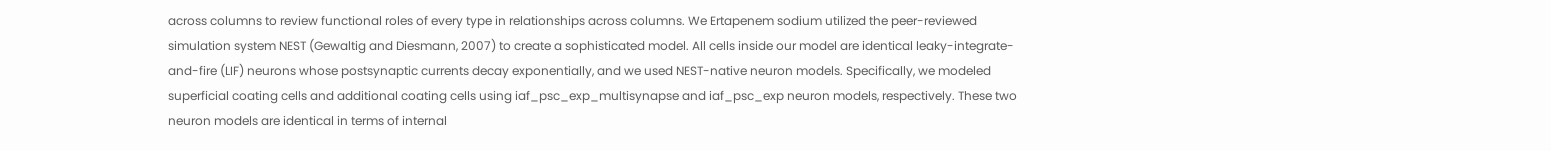across columns to review functional roles of every type in relationships across columns. We Ertapenem sodium utilized the peer-reviewed simulation system NEST (Gewaltig and Diesmann, 2007) to create a sophisticated model. All cells inside our model are identical leaky-integrate-and-fire (LIF) neurons whose postsynaptic currents decay exponentially, and we used NEST-native neuron models. Specifically, we modeled superficial coating cells and additional coating cells using iaf_psc_exp_multisynapse and iaf_psc_exp neuron models, respectively. These two neuron models are identical in terms of internal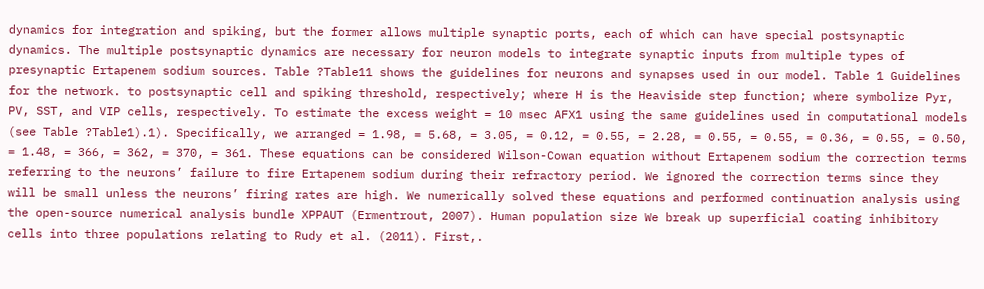dynamics for integration and spiking, but the former allows multiple synaptic ports, each of which can have special postsynaptic dynamics. The multiple postsynaptic dynamics are necessary for neuron models to integrate synaptic inputs from multiple types of presynaptic Ertapenem sodium sources. Table ?Table11 shows the guidelines for neurons and synapses used in our model. Table 1 Guidelines for the network. to postsynaptic cell and spiking threshold, respectively; where H is the Heaviside step function; where symbolize Pyr, PV, SST, and VIP cells, respectively. To estimate the excess weight = 10 msec AFX1 using the same guidelines used in computational models (see Table ?Table1).1). Specifically, we arranged = 1.98, = 5.68, = 3.05, = 0.12, = 0.55, = 2.28, = 0.55, = 0.55, = 0.36, = 0.55, = 0.50, = 1.48, = 366, = 362, = 370, = 361. These equations can be considered Wilson-Cowan equation without Ertapenem sodium the correction terms referring to the neurons’ failure to fire Ertapenem sodium during their refractory period. We ignored the correction terms since they will be small unless the neurons’ firing rates are high. We numerically solved these equations and performed continuation analysis using the open-source numerical analysis bundle XPPAUT (Ermentrout, 2007). Human population size We break up superficial coating inhibitory cells into three populations relating to Rudy et al. (2011). First,.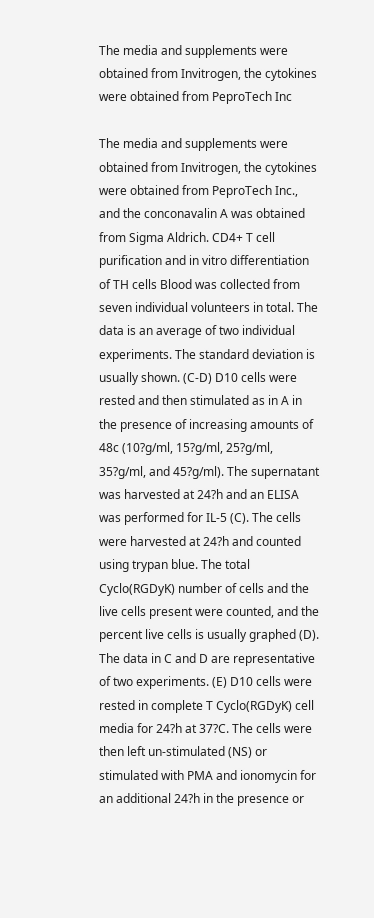The media and supplements were obtained from Invitrogen, the cytokines were obtained from PeproTech Inc

The media and supplements were obtained from Invitrogen, the cytokines were obtained from PeproTech Inc., and the conconavalin A was obtained from Sigma Aldrich. CD4+ T cell purification and in vitro differentiation of TH cells Blood was collected from seven individual volunteers in total. The data is an average of two individual experiments. The standard deviation is usually shown. (C-D) D10 cells were rested and then stimulated as in A in the presence of increasing amounts of 48c (10?g/ml, 15?g/ml, 25?g/ml, 35?g/ml, and 45?g/ml). The supernatant was harvested at 24?h and an ELISA was performed for IL-5 (C). The cells were harvested at 24?h and counted using trypan blue. The total Cyclo(RGDyK) number of cells and the live cells present were counted, and the percent live cells is usually graphed (D). The data in C and D are representative of two experiments. (E) D10 cells were rested in complete T Cyclo(RGDyK) cell media for 24?h at 37?C. The cells were then left un-stimulated (NS) or stimulated with PMA and ionomycin for an additional 24?h in the presence or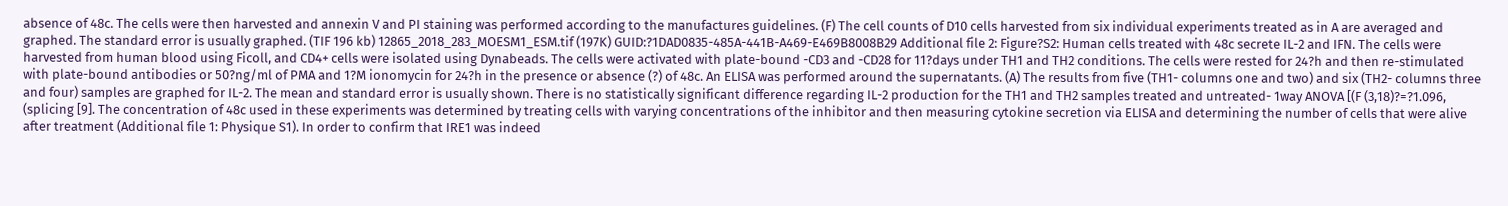absence of 48c. The cells were then harvested and annexin V and PI staining was performed according to the manufactures guidelines. (F) The cell counts of D10 cells harvested from six individual experiments treated as in A are averaged and graphed. The standard error is usually graphed. (TIF 196 kb) 12865_2018_283_MOESM1_ESM.tif (197K) GUID:?1DAD0835-485A-441B-A469-E469B8008B29 Additional file 2: Figure?S2: Human cells treated with 48c secrete IL-2 and IFN. The cells were harvested from human blood using Ficoll, and CD4+ cells were isolated using Dynabeads. The cells were activated with plate-bound -CD3 and -CD28 for 11?days under TH1 and TH2 conditions. The cells were rested for 24?h and then re-stimulated with plate-bound antibodies or 50?ng/ml of PMA and 1?M ionomycin for 24?h in the presence or absence (?) of 48c. An ELISA was performed around the supernatants. (A) The results from five (TH1- columns one and two) and six (TH2- columns three and four) samples are graphed for IL-2. The mean and standard error is usually shown. There is no statistically significant difference regarding IL-2 production for the TH1 and TH2 samples treated and untreated- 1way ANOVA [(F (3,18)?=?1.096, (splicing [9]. The concentration of 48c used in these experiments was determined by treating cells with varying concentrations of the inhibitor and then measuring cytokine secretion via ELISA and determining the number of cells that were alive after treatment (Additional file 1: Physique S1). In order to confirm that IRE1 was indeed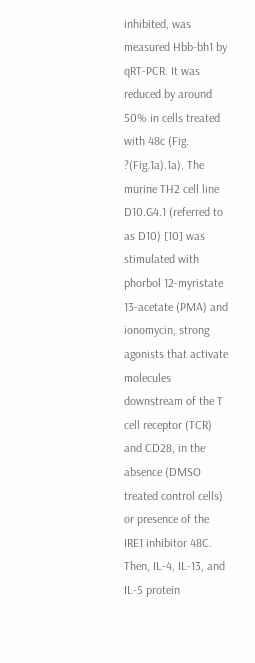inhibited, was measured Hbb-bh1 by qRT-PCR. It was reduced by around 50% in cells treated with 48c (Fig. ?(Fig.1a).1a). The murine TH2 cell line D10.G4.1 (referred to as D10) [10] was stimulated with phorbol 12-myristate 13-acetate (PMA) and ionomycin, strong agonists that activate molecules downstream of the T cell receptor (TCR) and CD28, in the absence (DMSO treated control cells) or presence of the IRE1 inhibitor 48C. Then, IL-4, IL-13, and IL-5 protein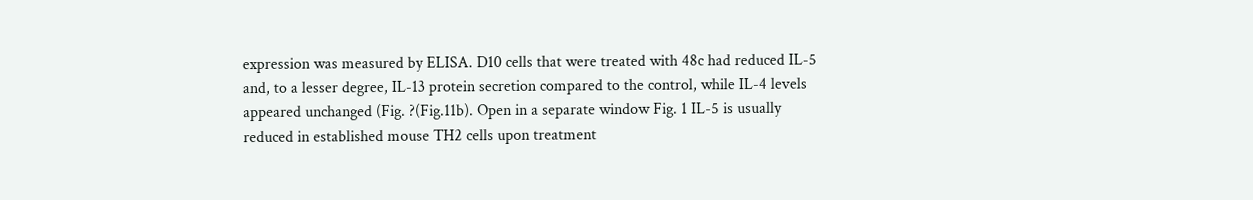expression was measured by ELISA. D10 cells that were treated with 48c had reduced IL-5 and, to a lesser degree, IL-13 protein secretion compared to the control, while IL-4 levels appeared unchanged (Fig. ?(Fig.11b). Open in a separate window Fig. 1 IL-5 is usually reduced in established mouse TH2 cells upon treatment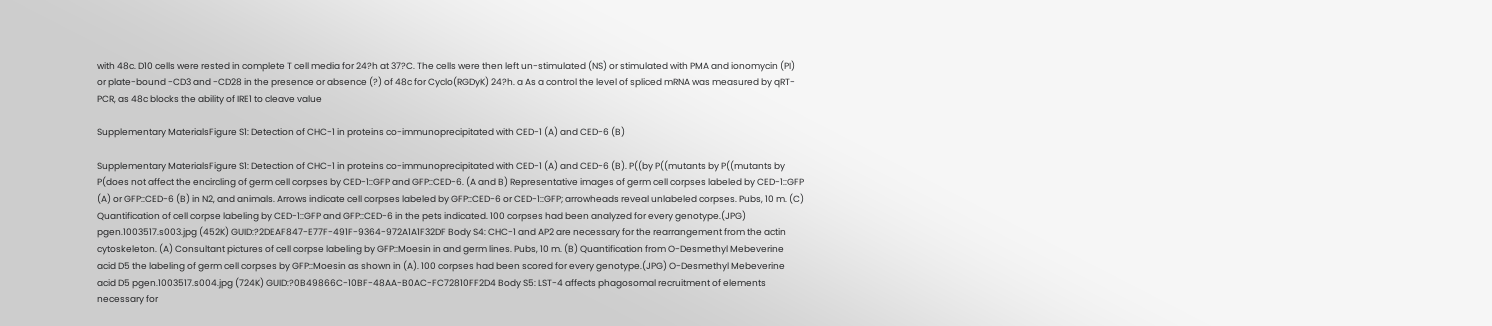with 48c. D10 cells were rested in complete T cell media for 24?h at 37?C. The cells were then left un-stimulated (NS) or stimulated with PMA and ionomycin (PI) or plate-bound -CD3 and -CD28 in the presence or absence (?) of 48c for Cyclo(RGDyK) 24?h. a As a control the level of spliced mRNA was measured by qRT-PCR, as 48c blocks the ability of IRE1 to cleave value

Supplementary MaterialsFigure S1: Detection of CHC-1 in proteins co-immunoprecipitated with CED-1 (A) and CED-6 (B)

Supplementary MaterialsFigure S1: Detection of CHC-1 in proteins co-immunoprecipitated with CED-1 (A) and CED-6 (B). P((by P((mutants by P((mutants by P(does not affect the encircling of germ cell corpses by CED-1::GFP and GFP::CED-6. (A and B) Representative images of germ cell corpses labeled by CED-1::GFP (A) or GFP::CED-6 (B) in N2, and animals. Arrows indicate cell corpses labeled by GFP::CED-6 or CED-1::GFP; arrowheads reveal unlabeled corpses. Pubs, 10 m. (C) Quantification of cell corpse labeling by CED-1::GFP and GFP::CED-6 in the pets indicated. 100 corpses had been analyzed for every genotype.(JPG) pgen.1003517.s003.jpg (452K) GUID:?2DEAF847-E77F-491F-9364-972A1A1F32DF Body S4: CHC-1 and AP2 are necessary for the rearrangement from the actin cytoskeleton. (A) Consultant pictures of cell corpse labeling by GFP::Moesin in and germ lines. Pubs, 10 m. (B) Quantification from O-Desmethyl Mebeverine acid D5 the labeling of germ cell corpses by GFP::Moesin as shown in (A). 100 corpses had been scored for every genotype.(JPG) O-Desmethyl Mebeverine acid D5 pgen.1003517.s004.jpg (724K) GUID:?0B49866C-10BF-48AA-B0AC-FC72810FF2D4 Body S5: LST-4 affects phagosomal recruitment of elements necessary for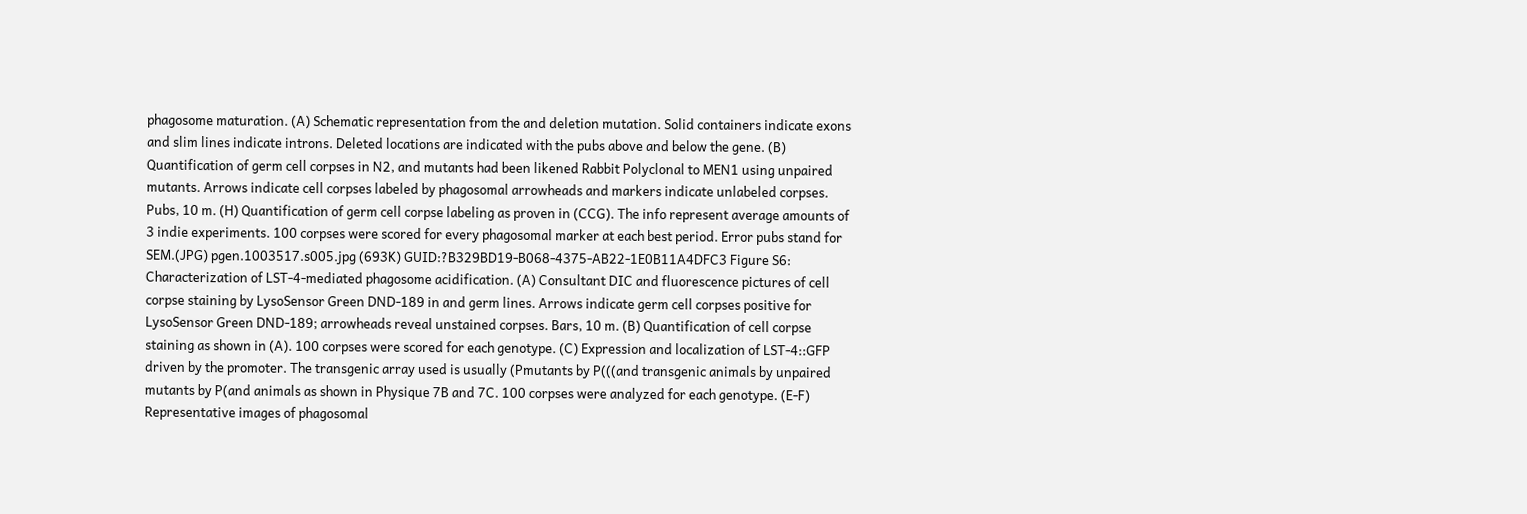phagosome maturation. (A) Schematic representation from the and deletion mutation. Solid containers indicate exons and slim lines indicate introns. Deleted locations are indicated with the pubs above and below the gene. (B) Quantification of germ cell corpses in N2, and mutants had been likened Rabbit Polyclonal to MEN1 using unpaired mutants. Arrows indicate cell corpses labeled by phagosomal arrowheads and markers indicate unlabeled corpses. Pubs, 10 m. (H) Quantification of germ cell corpse labeling as proven in (CCG). The info represent average amounts of 3 indie experiments. 100 corpses were scored for every phagosomal marker at each best period. Error pubs stand for SEM.(JPG) pgen.1003517.s005.jpg (693K) GUID:?B329BD19-B068-4375-AB22-1E0B11A4DFC3 Figure S6: Characterization of LST-4-mediated phagosome acidification. (A) Consultant DIC and fluorescence pictures of cell corpse staining by LysoSensor Green DND-189 in and germ lines. Arrows indicate germ cell corpses positive for LysoSensor Green DND-189; arrowheads reveal unstained corpses. Bars, 10 m. (B) Quantification of cell corpse staining as shown in (A). 100 corpses were scored for each genotype. (C) Expression and localization of LST-4::GFP driven by the promoter. The transgenic array used is usually (Pmutants by P(((and transgenic animals by unpaired mutants by P(and animals as shown in Physique 7B and 7C. 100 corpses were analyzed for each genotype. (E-F) Representative images of phagosomal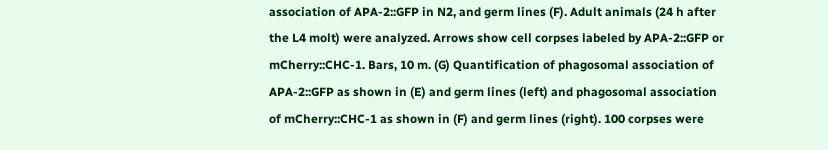association of APA-2::GFP in N2, and germ lines (F). Adult animals (24 h after the L4 molt) were analyzed. Arrows show cell corpses labeled by APA-2::GFP or mCherry::CHC-1. Bars, 10 m. (G) Quantification of phagosomal association of APA-2::GFP as shown in (E) and germ lines (left) and phagosomal association of mCherry::CHC-1 as shown in (F) and germ lines (right). 100 corpses were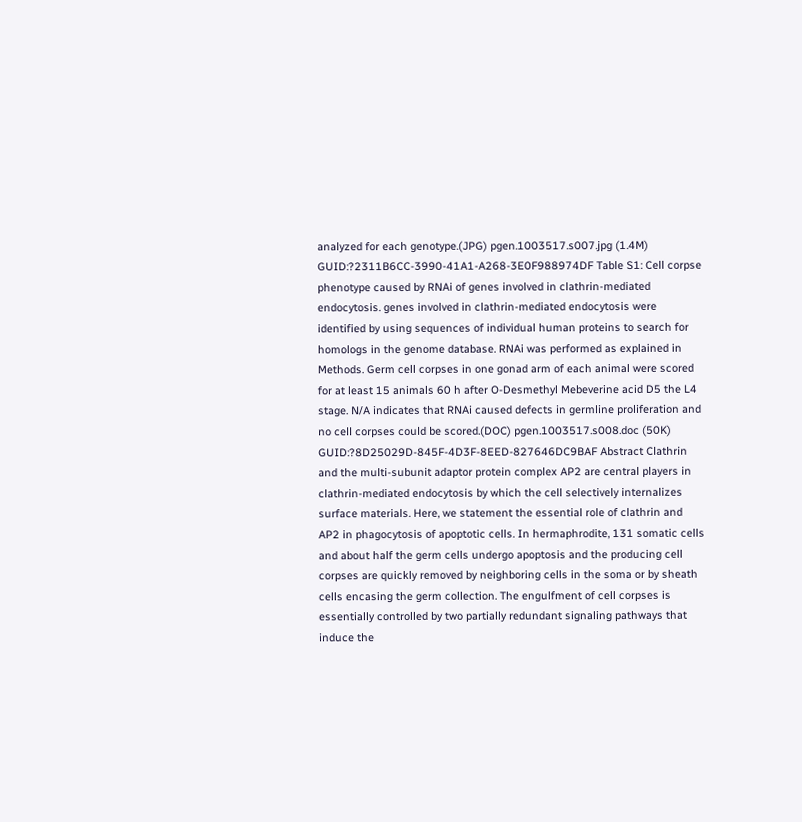analyzed for each genotype.(JPG) pgen.1003517.s007.jpg (1.4M) GUID:?2311B6CC-3990-41A1-A268-3E0F988974DF Table S1: Cell corpse phenotype caused by RNAi of genes involved in clathrin-mediated endocytosis. genes involved in clathrin-mediated endocytosis were identified by using sequences of individual human proteins to search for homologs in the genome database. RNAi was performed as explained in Methods. Germ cell corpses in one gonad arm of each animal were scored for at least 15 animals 60 h after O-Desmethyl Mebeverine acid D5 the L4 stage. N/A indicates that RNAi caused defects in germline proliferation and no cell corpses could be scored.(DOC) pgen.1003517.s008.doc (50K) GUID:?8D25029D-845F-4D3F-8EED-827646DC9BAF Abstract Clathrin and the multi-subunit adaptor protein complex AP2 are central players in clathrin-mediated endocytosis by which the cell selectively internalizes surface materials. Here, we statement the essential role of clathrin and AP2 in phagocytosis of apoptotic cells. In hermaphrodite, 131 somatic cells and about half the germ cells undergo apoptosis and the producing cell corpses are quickly removed by neighboring cells in the soma or by sheath cells encasing the germ collection. The engulfment of cell corpses is essentially controlled by two partially redundant signaling pathways that induce the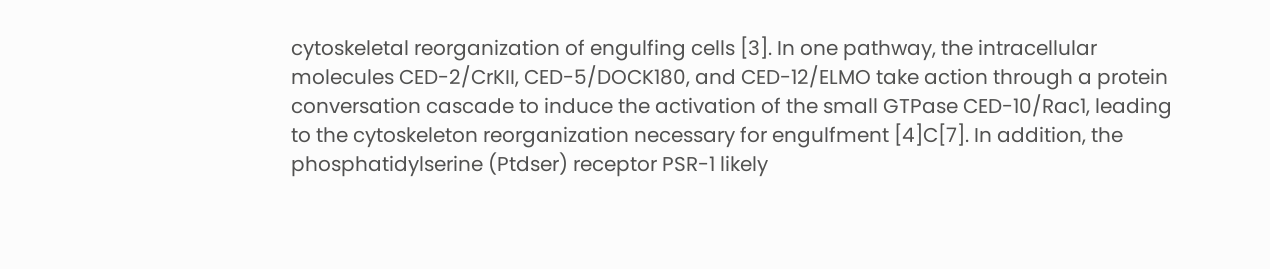cytoskeletal reorganization of engulfing cells [3]. In one pathway, the intracellular molecules CED-2/CrKII, CED-5/DOCK180, and CED-12/ELMO take action through a protein conversation cascade to induce the activation of the small GTPase CED-10/Rac1, leading to the cytoskeleton reorganization necessary for engulfment [4]C[7]. In addition, the phosphatidylserine (Ptdser) receptor PSR-1 likely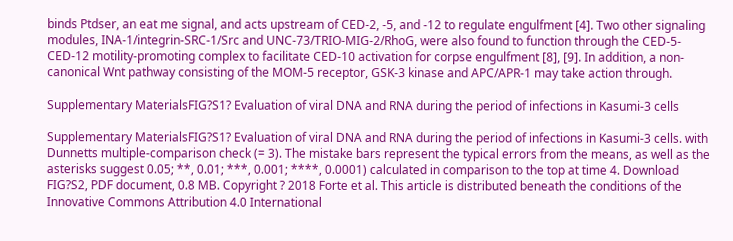binds Ptdser, an eat me signal, and acts upstream of CED-2, -5, and -12 to regulate engulfment [4]. Two other signaling modules, INA-1/integrin-SRC-1/Src and UNC-73/TRIO-MIG-2/RhoG, were also found to function through the CED-5-CED-12 motility-promoting complex to facilitate CED-10 activation for corpse engulfment [8], [9]. In addition, a non-canonical Wnt pathway consisting of the MOM-5 receptor, GSK-3 kinase and APC/APR-1 may take action through.

Supplementary MaterialsFIG?S1? Evaluation of viral DNA and RNA during the period of infections in Kasumi-3 cells

Supplementary MaterialsFIG?S1? Evaluation of viral DNA and RNA during the period of infections in Kasumi-3 cells. with Dunnetts multiple-comparison check (= 3). The mistake bars represent the typical errors from the means, as well as the asterisks suggest 0.05; **, 0.01; ***, 0.001; ****, 0.0001) calculated in comparison to the top at time 4. Download FIG?S2, PDF document, 0.8 MB. Copyright ? 2018 Forte et al. This article is distributed beneath the conditions of the Innovative Commons Attribution 4.0 International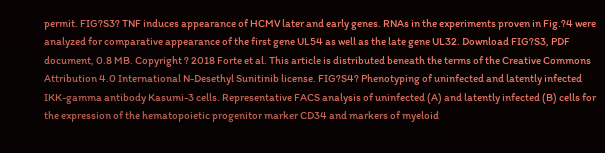permit. FIG?S3? TNF induces appearance of HCMV later and early genes. RNAs in the experiments proven in Fig.?4 were analyzed for comparative appearance of the first gene UL54 as well as the late gene UL32. Download FIG?S3, PDF document, 0.8 MB. Copyright ? 2018 Forte et al. This article is distributed beneath the terms of the Creative Commons Attribution 4.0 International N-Desethyl Sunitinib license. FIG?S4? Phenotyping of uninfected and latently infected IKK-gamma antibody Kasumi-3 cells. Representative FACS analysis of uninfected (A) and latently infected (B) cells for the expression of the hematopoietic progenitor marker CD34 and markers of myeloid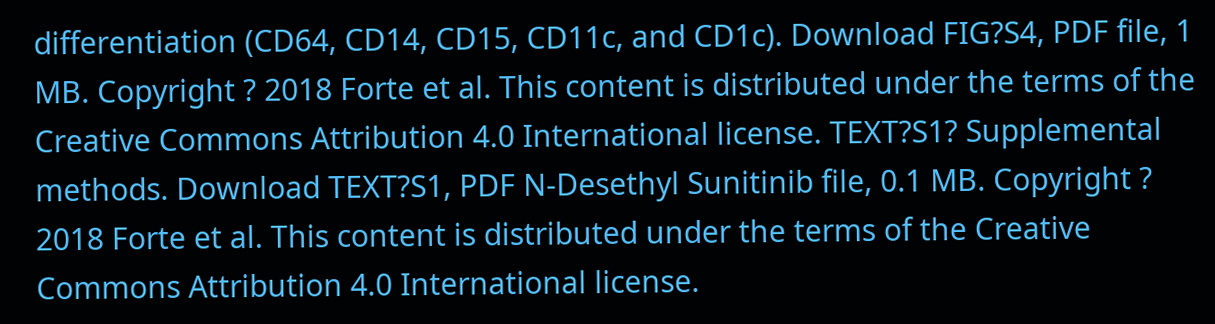differentiation (CD64, CD14, CD15, CD11c, and CD1c). Download FIG?S4, PDF file, 1 MB. Copyright ? 2018 Forte et al. This content is distributed under the terms of the Creative Commons Attribution 4.0 International license. TEXT?S1? Supplemental methods. Download TEXT?S1, PDF N-Desethyl Sunitinib file, 0.1 MB. Copyright ? 2018 Forte et al. This content is distributed under the terms of the Creative Commons Attribution 4.0 International license.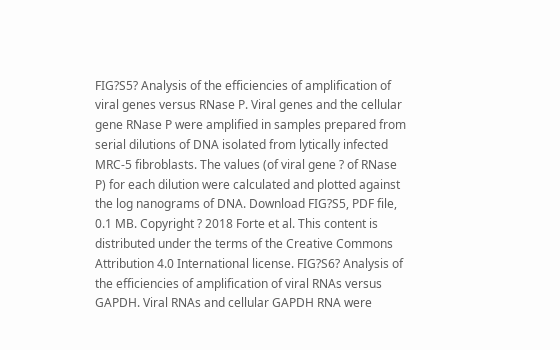FIG?S5? Analysis of the efficiencies of amplification of viral genes versus RNase P. Viral genes and the cellular gene RNase P were amplified in samples prepared from serial dilutions of DNA isolated from lytically infected MRC-5 fibroblasts. The values (of viral gene ? of RNase P) for each dilution were calculated and plotted against the log nanograms of DNA. Download FIG?S5, PDF file, 0.1 MB. Copyright ? 2018 Forte et al. This content is distributed under the terms of the Creative Commons Attribution 4.0 International license. FIG?S6? Analysis of the efficiencies of amplification of viral RNAs versus GAPDH. Viral RNAs and cellular GAPDH RNA were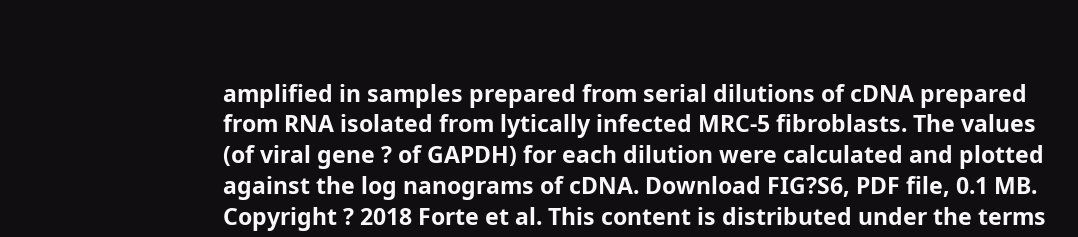amplified in samples prepared from serial dilutions of cDNA prepared from RNA isolated from lytically infected MRC-5 fibroblasts. The values (of viral gene ? of GAPDH) for each dilution were calculated and plotted against the log nanograms of cDNA. Download FIG?S6, PDF file, 0.1 MB. Copyright ? 2018 Forte et al. This content is distributed under the terms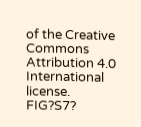of the Creative Commons Attribution 4.0 International license. FIG?S7?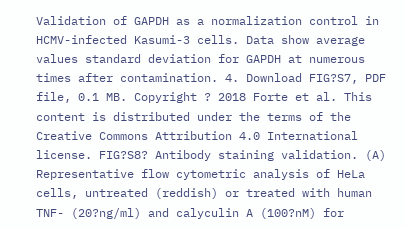Validation of GAPDH as a normalization control in HCMV-infected Kasumi-3 cells. Data show average values standard deviation for GAPDH at numerous times after contamination. 4. Download FIG?S7, PDF file, 0.1 MB. Copyright ? 2018 Forte et al. This content is distributed under the terms of the Creative Commons Attribution 4.0 International license. FIG?S8? Antibody staining validation. (A) Representative flow cytometric analysis of HeLa cells, untreated (reddish) or treated with human TNF- (20?ng/ml) and calyculin A (100?nM) for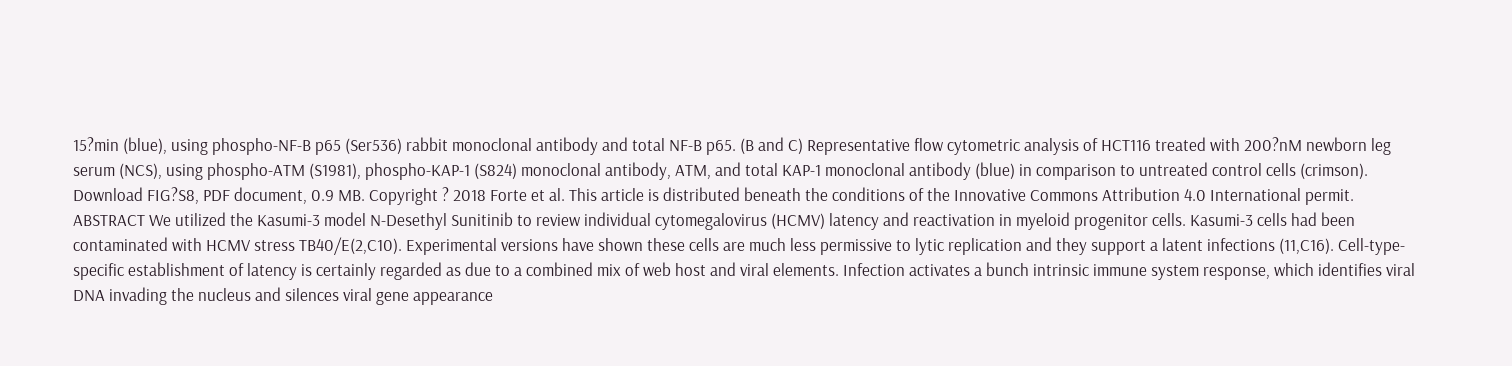15?min (blue), using phospho-NF-B p65 (Ser536) rabbit monoclonal antibody and total NF-B p65. (B and C) Representative flow cytometric analysis of HCT116 treated with 200?nM newborn leg serum (NCS), using phospho-ATM (S1981), phospho-KAP-1 (S824) monoclonal antibody, ATM, and total KAP-1 monoclonal antibody (blue) in comparison to untreated control cells (crimson). Download FIG?S8, PDF document, 0.9 MB. Copyright ? 2018 Forte et al. This article is distributed beneath the conditions of the Innovative Commons Attribution 4.0 International permit. ABSTRACT We utilized the Kasumi-3 model N-Desethyl Sunitinib to review individual cytomegalovirus (HCMV) latency and reactivation in myeloid progenitor cells. Kasumi-3 cells had been contaminated with HCMV stress TB40/E(2,C10). Experimental versions have shown these cells are much less permissive to lytic replication and they support a latent infections (11,C16). Cell-type-specific establishment of latency is certainly regarded as due to a combined mix of web host and viral elements. Infection activates a bunch intrinsic immune system response, which identifies viral DNA invading the nucleus and silences viral gene appearance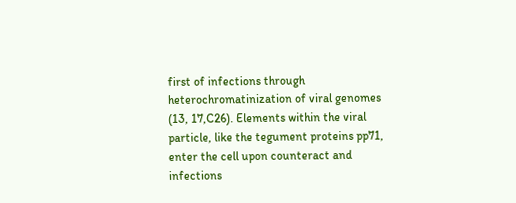first of infections through heterochromatinization of viral genomes (13, 17,C26). Elements within the viral particle, like the tegument proteins pp71, enter the cell upon counteract and infections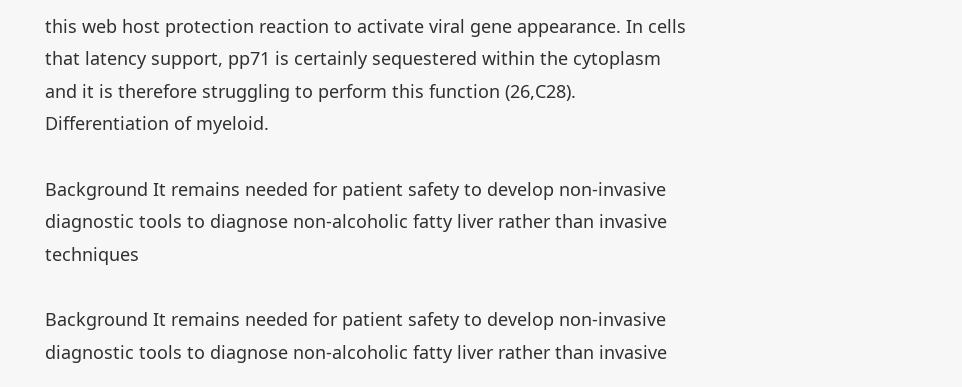this web host protection reaction to activate viral gene appearance. In cells that latency support, pp71 is certainly sequestered within the cytoplasm and it is therefore struggling to perform this function (26,C28). Differentiation of myeloid.

Background It remains needed for patient safety to develop non-invasive diagnostic tools to diagnose non-alcoholic fatty liver rather than invasive techniques

Background It remains needed for patient safety to develop non-invasive diagnostic tools to diagnose non-alcoholic fatty liver rather than invasive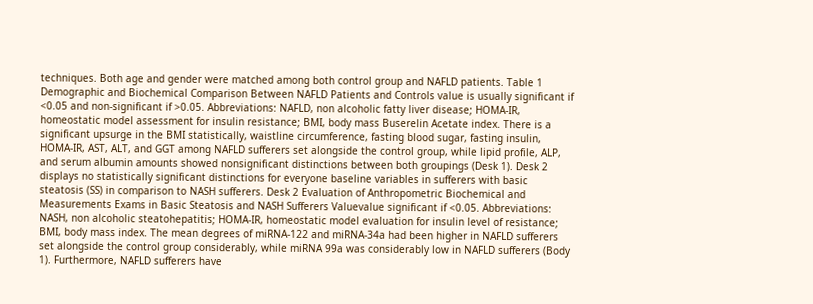techniques. Both age and gender were matched among both control group and NAFLD patients. Table 1 Demographic and Biochemical Comparison Between NAFLD Patients and Controls value is usually significant if <0.05 and non-significant if >0.05. Abbreviations: NAFLD, non alcoholic fatty liver disease; HOMA-IR, homeostatic model assessment for insulin resistance; BMI, body mass Buserelin Acetate index. There is a significant upsurge in the BMI statistically, waistline circumference, fasting blood sugar, fasting insulin, HOMA-IR, AST, ALT, and GGT among NAFLD sufferers set alongside the control group, while lipid profile, ALP, and serum albumin amounts showed nonsignificant distinctions between both groupings (Desk 1). Desk 2 displays no statistically significant distinctions for everyone baseline variables in sufferers with basic steatosis (SS) in comparison to NASH sufferers. Desk 2 Evaluation of Anthropometric Biochemical and Measurements Exams in Basic Steatosis and NASH Sufferers Valuevalue significant if <0.05. Abbreviations: NASH, non alcoholic steatohepatitis; HOMA-IR, homeostatic model evaluation for insulin level of resistance; BMI, body mass index. The mean degrees of miRNA-122 and miRNA-34a had been higher in NAFLD sufferers set alongside the control group considerably, while miRNA 99a was considerably low in NAFLD sufferers (Body 1). Furthermore, NAFLD sufferers have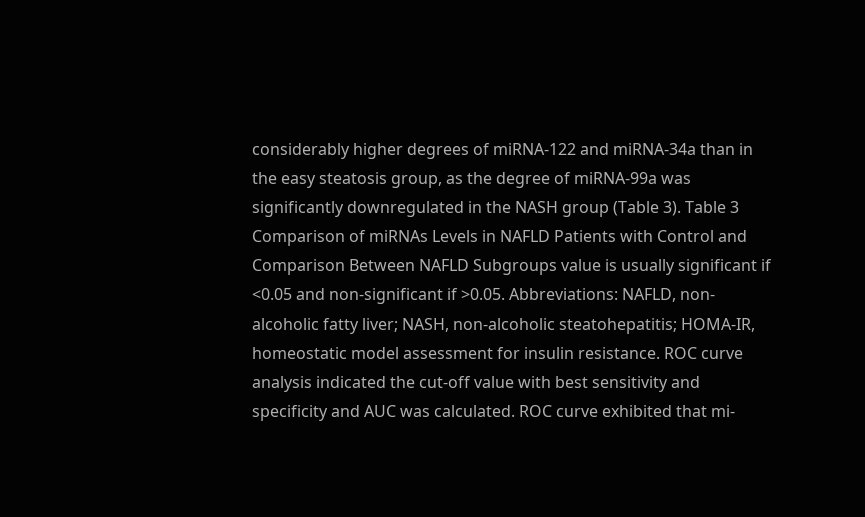considerably higher degrees of miRNA-122 and miRNA-34a than in the easy steatosis group, as the degree of miRNA-99a was significantly downregulated in the NASH group (Table 3). Table 3 Comparison of miRNAs Levels in NAFLD Patients with Control and Comparison Between NAFLD Subgroups value is usually significant if <0.05 and non-significant if >0.05. Abbreviations: NAFLD, non-alcoholic fatty liver; NASH, non-alcoholic steatohepatitis; HOMA-IR, homeostatic model assessment for insulin resistance. ROC curve analysis indicated the cut-off value with best sensitivity and specificity and AUC was calculated. ROC curve exhibited that mi-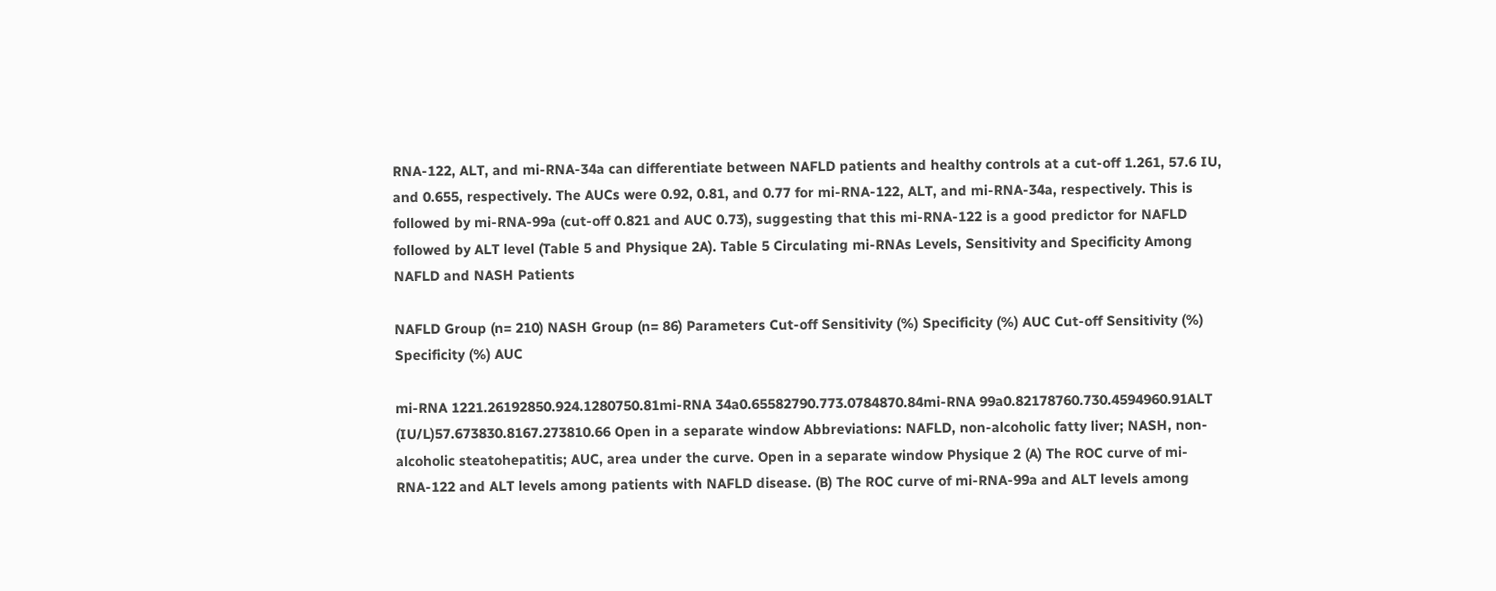RNA-122, ALT, and mi-RNA-34a can differentiate between NAFLD patients and healthy controls at a cut-off 1.261, 57.6 IU, and 0.655, respectively. The AUCs were 0.92, 0.81, and 0.77 for mi-RNA-122, ALT, and mi-RNA-34a, respectively. This is followed by mi-RNA-99a (cut-off 0.821 and AUC 0.73), suggesting that this mi-RNA-122 is a good predictor for NAFLD followed by ALT level (Table 5 and Physique 2A). Table 5 Circulating mi-RNAs Levels, Sensitivity and Specificity Among NAFLD and NASH Patients

NAFLD Group (n= 210) NASH Group (n= 86) Parameters Cut-off Sensitivity (%) Specificity (%) AUC Cut-off Sensitivity (%) Specificity (%) AUC

mi-RNA 1221.26192850.924.1280750.81mi-RNA 34a0.65582790.773.0784870.84mi-RNA 99a0.82178760.730.4594960.91ALT (IU/L)57.673830.8167.273810.66 Open in a separate window Abbreviations: NAFLD, non-alcoholic fatty liver; NASH, non-alcoholic steatohepatitis; AUC, area under the curve. Open in a separate window Physique 2 (A) The ROC curve of mi-RNA-122 and ALT levels among patients with NAFLD disease. (B) The ROC curve of mi-RNA-99a and ALT levels among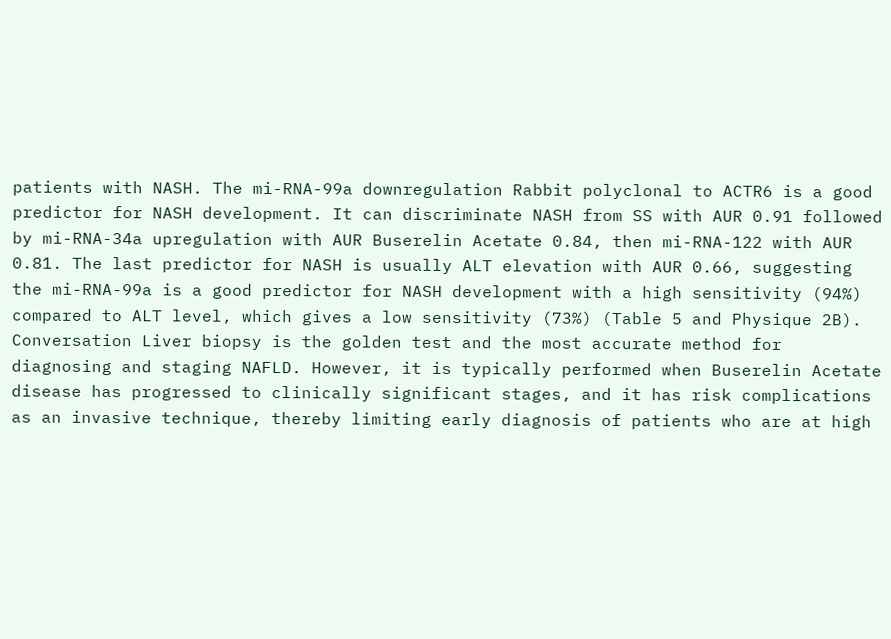patients with NASH. The mi-RNA-99a downregulation Rabbit polyclonal to ACTR6 is a good predictor for NASH development. It can discriminate NASH from SS with AUR 0.91 followed by mi-RNA-34a upregulation with AUR Buserelin Acetate 0.84, then mi-RNA-122 with AUR 0.81. The last predictor for NASH is usually ALT elevation with AUR 0.66, suggesting the mi-RNA-99a is a good predictor for NASH development with a high sensitivity (94%) compared to ALT level, which gives a low sensitivity (73%) (Table 5 and Physique 2B). Conversation Liver biopsy is the golden test and the most accurate method for diagnosing and staging NAFLD. However, it is typically performed when Buserelin Acetate disease has progressed to clinically significant stages, and it has risk complications as an invasive technique, thereby limiting early diagnosis of patients who are at high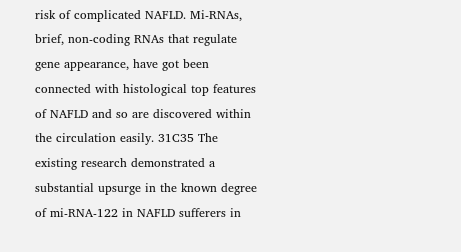risk of complicated NAFLD. Mi-RNAs, brief, non-coding RNAs that regulate gene appearance, have got been connected with histological top features of NAFLD and so are discovered within the circulation easily. 31C35 The existing research demonstrated a substantial upsurge in the known degree of mi-RNA-122 in NAFLD sufferers in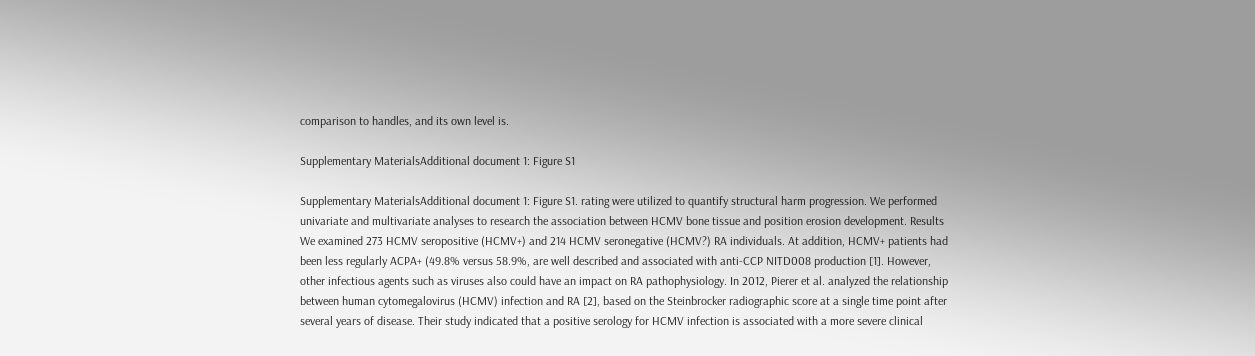comparison to handles, and its own level is.

Supplementary MaterialsAdditional document 1: Figure S1

Supplementary MaterialsAdditional document 1: Figure S1. rating were utilized to quantify structural harm progression. We performed univariate and multivariate analyses to research the association between HCMV bone tissue and position erosion development. Results We examined 273 HCMV seropositive (HCMV+) and 214 HCMV seronegative (HCMV?) RA individuals. At addition, HCMV+ patients had been less regularly ACPA+ (49.8% versus 58.9%, are well described and associated with anti-CCP NITD008 production [1]. However, other infectious agents such as viruses also could have an impact on RA pathophysiology. In 2012, Pierer et al. analyzed the relationship between human cytomegalovirus (HCMV) infection and RA [2], based on the Steinbrocker radiographic score at a single time point after several years of disease. Their study indicated that a positive serology for HCMV infection is associated with a more severe clinical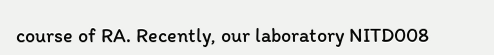course of RA. Recently, our laboratory NITD008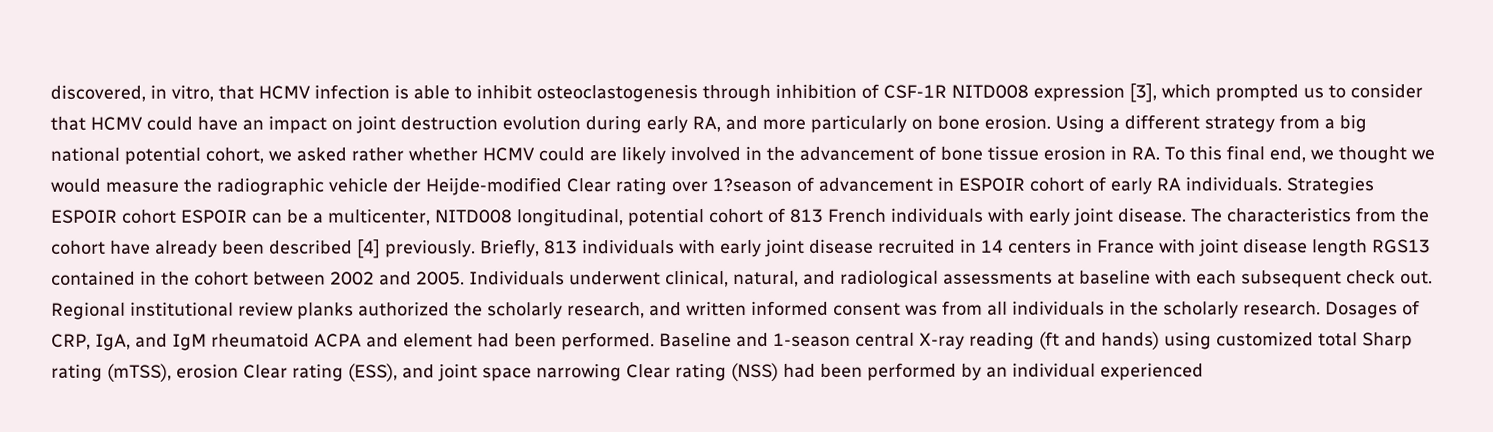discovered, in vitro, that HCMV infection is able to inhibit osteoclastogenesis through inhibition of CSF-1R NITD008 expression [3], which prompted us to consider that HCMV could have an impact on joint destruction evolution during early RA, and more particularly on bone erosion. Using a different strategy from a big national potential cohort, we asked rather whether HCMV could are likely involved in the advancement of bone tissue erosion in RA. To this final end, we thought we would measure the radiographic vehicle der Heijde-modified Clear rating over 1?season of advancement in ESPOIR cohort of early RA individuals. Strategies ESPOIR cohort ESPOIR can be a multicenter, NITD008 longitudinal, potential cohort of 813 French individuals with early joint disease. The characteristics from the cohort have already been described [4] previously. Briefly, 813 individuals with early joint disease recruited in 14 centers in France with joint disease length RGS13 contained in the cohort between 2002 and 2005. Individuals underwent clinical, natural, and radiological assessments at baseline with each subsequent check out. Regional institutional review planks authorized the scholarly research, and written informed consent was from all individuals in the scholarly research. Dosages of CRP, IgA, and IgM rheumatoid ACPA and element had been performed. Baseline and 1-season central X-ray reading (ft and hands) using customized total Sharp rating (mTSS), erosion Clear rating (ESS), and joint space narrowing Clear rating (NSS) had been performed by an individual experienced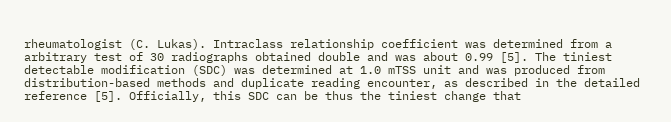rheumatologist (C. Lukas). Intraclass relationship coefficient was determined from a arbitrary test of 30 radiographs obtained double and was about 0.99 [5]. The tiniest detectable modification (SDC) was determined at 1.0 mTSS unit and was produced from distribution-based methods and duplicate reading encounter, as described in the detailed reference [5]. Officially, this SDC can be thus the tiniest change that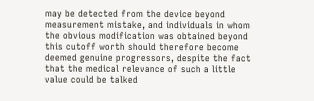may be detected from the device beyond measurement mistake, and individuals in whom the obvious modification was obtained beyond this cutoff worth should therefore become deemed genuine progressors, despite the fact that the medical relevance of such a little value could be talked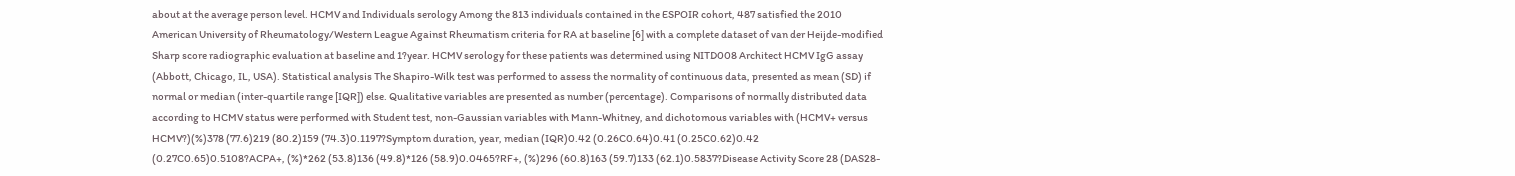about at the average person level. HCMV and Individuals serology Among the 813 individuals contained in the ESPOIR cohort, 487 satisfied the 2010 American University of Rheumatology/Western League Against Rheumatism criteria for RA at baseline [6] with a complete dataset of van der Heijde-modified Sharp score radiographic evaluation at baseline and 1?year. HCMV serology for these patients was determined using NITD008 Architect HCMV IgG assay (Abbott, Chicago, IL, USA). Statistical analysis The Shapiro-Wilk test was performed to assess the normality of continuous data, presented as mean (SD) if normal or median (inter-quartile range [IQR]) else. Qualitative variables are presented as number (percentage). Comparisons of normally distributed data according to HCMV status were performed with Student test, non-Gaussian variables with Mann-Whitney, and dichotomous variables with (HCMV+ versus HCMV?)(%)378 (77.6)219 (80.2)159 (74.3)0.1197?Symptom duration, year, median (IQR)0.42 (0.26C0.64)0.41 (0.25C0.62)0.42 (0.27C0.65)0.5108?ACPA+, (%)*262 (53.8)136 (49.8)*126 (58.9)0.0465?RF+, (%)296 (60.8)163 (59.7)133 (62.1)0.5837?Disease Activity Score 28 (DAS28-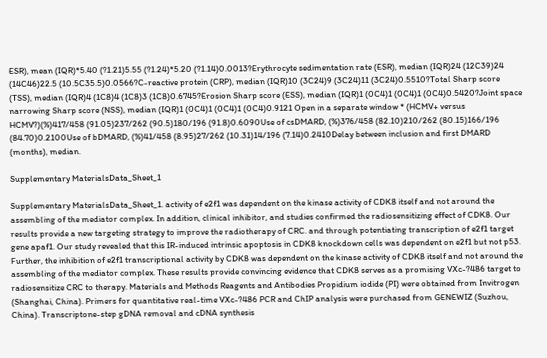ESR), mean (IQR)*5.40 (?1.21)5.55 (?1.24)*5.20 (?1.14)0.0013?Erythrocyte sedimentation rate (ESR), median (IQR)24 (12C39)24 (14C46)22.5 (10.5C35.5)0.0566?C-reactive protein (CRP), median (IQR)10 (3C24)9 (3C24)11 (3C24)0.5510?Total Sharp score (TSS), median (IQR)4 (1C8)4 (1C8)3 (1C8)0.6745?Erosion Sharp score (ESS), median (IQR)1 (0C4)1 (0C4)1 (0C4)0.5420?Joint space narrowing Sharp score (NSS), median (IQR)1 (0C4)1 (0C4)1 (0C4)0.9121 Open in a separate window * (HCMV+ versus HCMV?)(%)417/458 (91.05)237/262 (90.5)180/196 (91.8)0.6090Use of csDMARD, (%)376/458 (82.10)210/262 (80.15)166/196 (84.70)0.2100Use of bDMARD, (%)41/458 (8.95)27/262 (10.31)14/196 (7.14)0.2410Delay between inclusion and first DMARD (months), median.

Supplementary MaterialsData_Sheet_1

Supplementary MaterialsData_Sheet_1. activity of e2f1 was dependent on the kinase activity of CDK8 itself and not around the assembling of the mediator complex. In addition, clinical inhibitor, and studies confirmed the radiosensitizing effect of CDK8. Our results provide a new targeting strategy to improve the radiotherapy of CRC. and through potentiating transcription of e2f1 target gene apaf1. Our study revealed that this IR-induced intrinsic apoptosis in CDK8 knockdown cells was dependent on e2f1 but not p53. Further, the inhibition of e2f1 transcriptional activity by CDK8 was dependent on the kinase activity of CDK8 itself and not around the assembling of the mediator complex. These results provide convincing evidence that CDK8 serves as a promising VXc-?486 target to radiosensitize CRC to therapy. Materials and Methods Reagents and Antibodies Propidium iodide (PI) were obtained from Invitrogen (Shanghai, China). Primers for quantitative real-time VXc-?486 PCR and ChIP analysis were purchased from GENEWIZ (Suzhou, China). Transcriptone-step gDNA removal and cDNA synthesis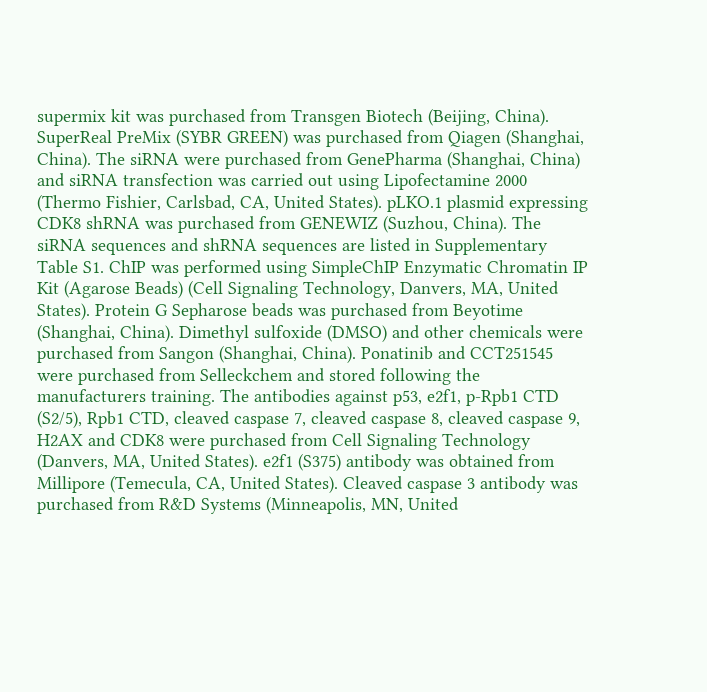supermix kit was purchased from Transgen Biotech (Beijing, China). SuperReal PreMix (SYBR GREEN) was purchased from Qiagen (Shanghai, China). The siRNA were purchased from GenePharma (Shanghai, China) and siRNA transfection was carried out using Lipofectamine 2000 (Thermo Fishier, Carlsbad, CA, United States). pLKO.1 plasmid expressing CDK8 shRNA was purchased from GENEWIZ (Suzhou, China). The siRNA sequences and shRNA sequences are listed in Supplementary Table S1. ChIP was performed using SimpleChIP Enzymatic Chromatin IP Kit (Agarose Beads) (Cell Signaling Technology, Danvers, MA, United States). Protein G Sepharose beads was purchased from Beyotime (Shanghai, China). Dimethyl sulfoxide (DMSO) and other chemicals were purchased from Sangon (Shanghai, China). Ponatinib and CCT251545 were purchased from Selleckchem and stored following the manufacturers training. The antibodies against p53, e2f1, p-Rpb1 CTD (S2/5), Rpb1 CTD, cleaved caspase 7, cleaved caspase 8, cleaved caspase 9, H2AX and CDK8 were purchased from Cell Signaling Technology (Danvers, MA, United States). e2f1 (S375) antibody was obtained from Millipore (Temecula, CA, United States). Cleaved caspase 3 antibody was purchased from R&D Systems (Minneapolis, MN, United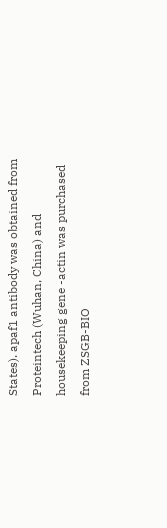States). apaf1 antibody was obtained from Proteintech (Wuhan, China) and housekeeping gene -actin was purchased from ZSGB-BIO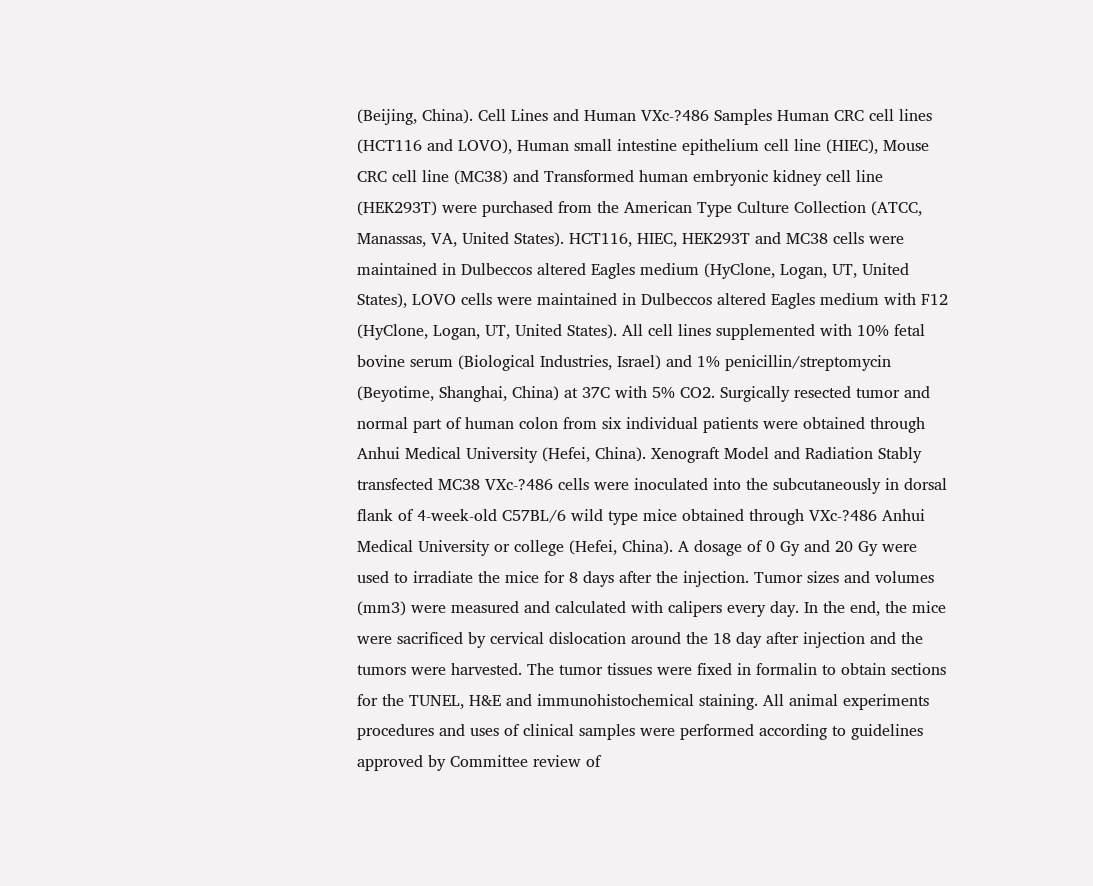(Beijing, China). Cell Lines and Human VXc-?486 Samples Human CRC cell lines (HCT116 and LOVO), Human small intestine epithelium cell line (HIEC), Mouse CRC cell line (MC38) and Transformed human embryonic kidney cell line (HEK293T) were purchased from the American Type Culture Collection (ATCC, Manassas, VA, United States). HCT116, HIEC, HEK293T and MC38 cells were maintained in Dulbeccos altered Eagles medium (HyClone, Logan, UT, United States), LOVO cells were maintained in Dulbeccos altered Eagles medium with F12 (HyClone, Logan, UT, United States). All cell lines supplemented with 10% fetal bovine serum (Biological Industries, Israel) and 1% penicillin/streptomycin (Beyotime, Shanghai, China) at 37C with 5% CO2. Surgically resected tumor and normal part of human colon from six individual patients were obtained through Anhui Medical University (Hefei, China). Xenograft Model and Radiation Stably transfected MC38 VXc-?486 cells were inoculated into the subcutaneously in dorsal flank of 4-week-old C57BL/6 wild type mice obtained through VXc-?486 Anhui Medical University or college (Hefei, China). A dosage of 0 Gy and 20 Gy were used to irradiate the mice for 8 days after the injection. Tumor sizes and volumes (mm3) were measured and calculated with calipers every day. In the end, the mice were sacrificed by cervical dislocation around the 18 day after injection and the tumors were harvested. The tumor tissues were fixed in formalin to obtain sections for the TUNEL, H&E and immunohistochemical staining. All animal experiments procedures and uses of clinical samples were performed according to guidelines approved by Committee review of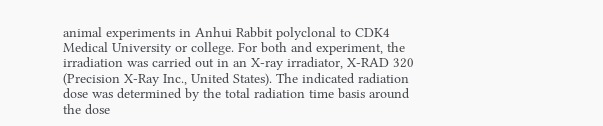animal experiments in Anhui Rabbit polyclonal to CDK4 Medical University or college. For both and experiment, the irradiation was carried out in an X-ray irradiator, X-RAD 320 (Precision X-Ray Inc., United States). The indicated radiation dose was determined by the total radiation time basis around the dose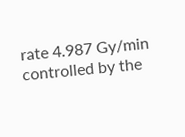rate 4.987 Gy/min controlled by the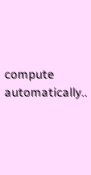compute automatically..